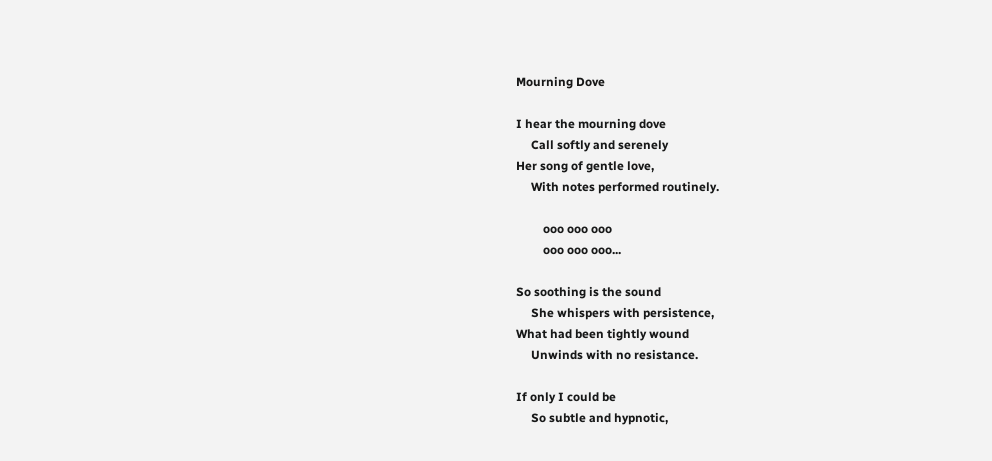Mourning Dove

I hear the mourning dove
     Call softly and serenely
Her song of gentle love,
     With notes performed routinely.

         ooo ooo ooo
         ooo ooo ooo...

So soothing is the sound
     She whispers with persistence,
What had been tightly wound
     Unwinds with no resistance.

If only I could be
     So subtle and hypnotic,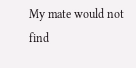My mate would not find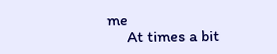me
     At times a bit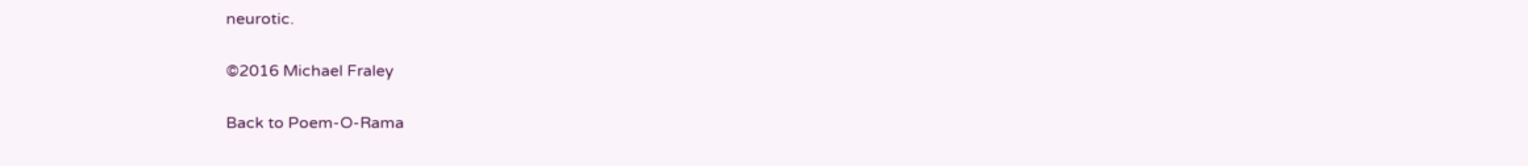neurotic.

©2016 Michael Fraley

Back to Poem-O-Rama